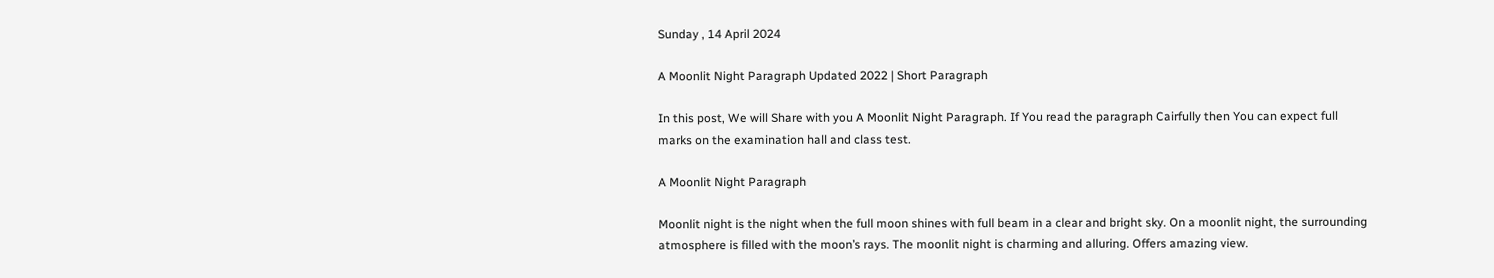Sunday , 14 April 2024

A Moonlit Night Paragraph Updated 2022 | Short Paragraph

In this post, We will Share with you A Moonlit Night Paragraph. If You read the paragraph Cairfully then You can expect full marks on the examination hall and class test.

A Moonlit Night Paragraph

Moonlit night is the night when the full moon shines with full beam in a clear and bright sky. On a moonlit night, the surrounding atmosphere is filled with the moon’s rays. The moonlit night is charming and alluring. Offers amazing view.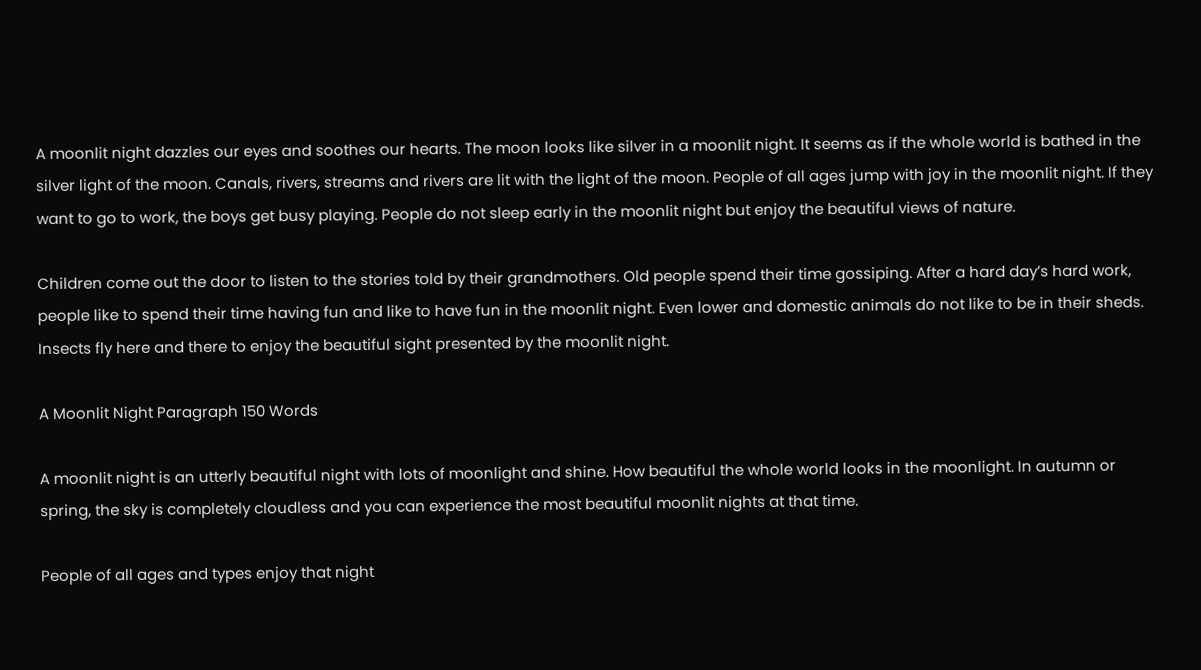A moonlit night dazzles our eyes and soothes our hearts. The moon looks like silver in a moonlit night. It seems as if the whole world is bathed in the silver light of the moon. Canals, rivers, streams and rivers are lit with the light of the moon. People of all ages jump with joy in the moonlit night. If they want to go to work, the boys get busy playing. People do not sleep early in the moonlit night but enjoy the beautiful views of nature.

Children come out the door to listen to the stories told by their grandmothers. Old people spend their time gossiping. After a hard day’s hard work, people like to spend their time having fun and like to have fun in the moonlit night. Even lower and domestic animals do not like to be in their sheds. Insects fly here and there to enjoy the beautiful sight presented by the moonlit night.

A Moonlit Night Paragraph 150 Words

A moonlit night is an utterly beautiful night with lots of moonlight and shine. How beautiful the whole world looks in the moonlight. In autumn or spring, the sky is completely cloudless and you can experience the most beautiful moonlit nights at that time.

People of all ages and types enjoy that night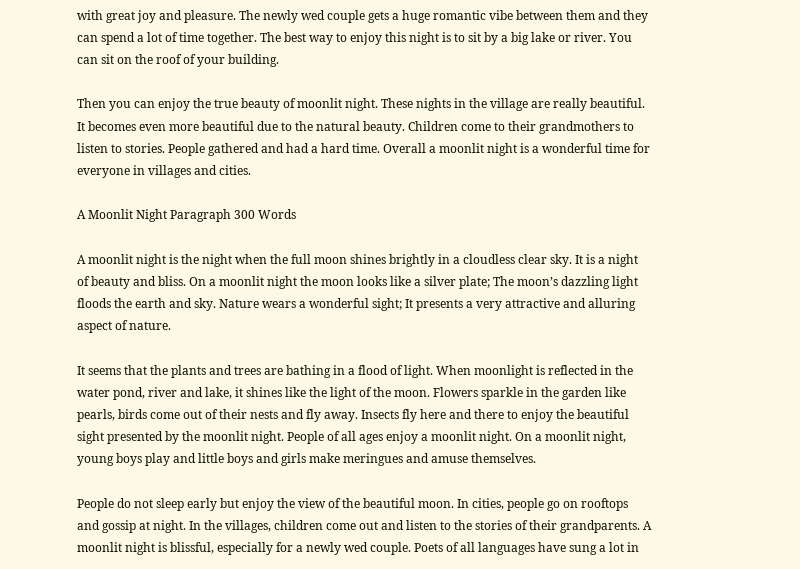with great joy and pleasure. The newly wed couple gets a huge romantic vibe between them and they can spend a lot of time together. The best way to enjoy this night is to sit by a big lake or river. You can sit on the roof of your building.

Then you can enjoy the true beauty of moonlit night. These nights in the village are really beautiful. It becomes even more beautiful due to the natural beauty. Children come to their grandmothers to listen to stories. People gathered and had a hard time. Overall a moonlit night is a wonderful time for everyone in villages and cities.

A Moonlit Night Paragraph 300 Words

A moonlit night is the night when the full moon shines brightly in a cloudless clear sky. It is a night of beauty and bliss. On a moonlit night the moon looks like a silver plate; The moon’s dazzling light floods the earth and sky. Nature wears a wonderful sight; It presents a very attractive and alluring aspect of nature.

It seems that the plants and trees are bathing in a flood of light. When moonlight is reflected in the water pond, river and lake, it shines like the light of the moon. Flowers sparkle in the garden like pearls, birds come out of their nests and fly away. Insects fly here and there to enjoy the beautiful sight presented by the moonlit night. People of all ages enjoy a moonlit night. On a moonlit night, young boys play and little boys and girls make meringues and amuse themselves.

People do not sleep early but enjoy the view of the beautiful moon. In cities, people go on rooftops and gossip at night. In the villages, children come out and listen to the stories of their grandparents. A moonlit night is blissful, especially for a newly wed couple. Poets of all languages have sung a lot in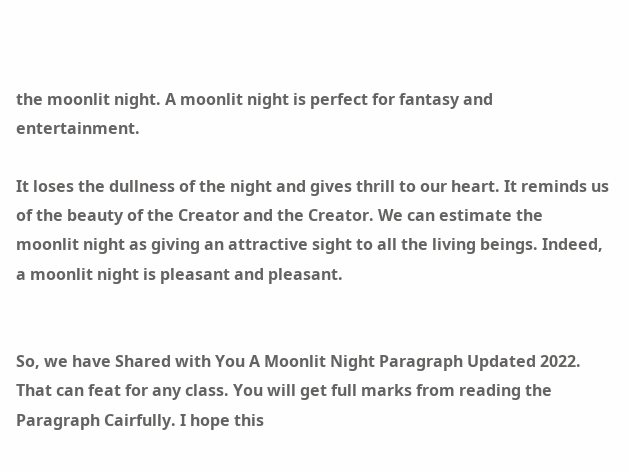the moonlit night. A moonlit night is perfect for fantasy and entertainment.

It loses the dullness of the night and gives thrill to our heart. It reminds us of the beauty of the Creator and the Creator. We can estimate the moonlit night as giving an attractive sight to all the living beings. Indeed, a moonlit night is pleasant and pleasant.


So, we have Shared with You A Moonlit Night Paragraph Updated 2022. That can feat for any class. You will get full marks from reading the Paragraph Cairfully. I hope this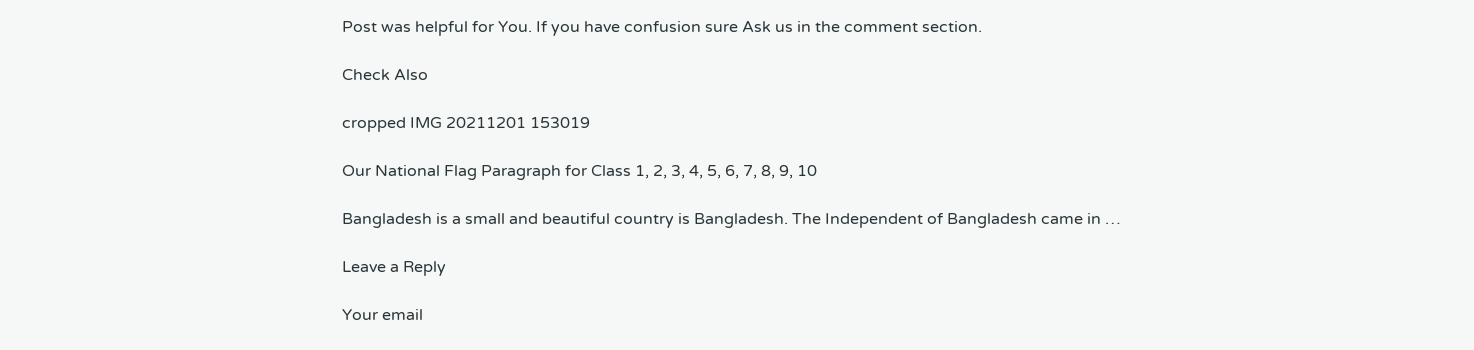Post was helpful for You. If you have confusion sure Ask us in the comment section.

Check Also

cropped IMG 20211201 153019

Our National Flag Paragraph for Class 1, 2, 3, 4, 5, 6, 7, 8, 9, 10

Bangladesh is a small and beautiful country is Bangladesh. The Independent of Bangladesh came in …

Leave a Reply

Your email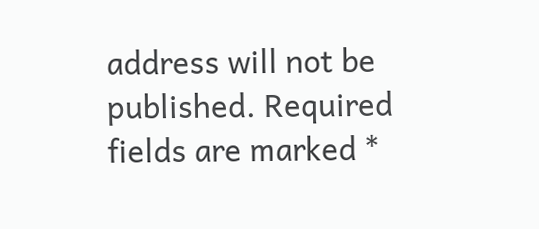address will not be published. Required fields are marked *